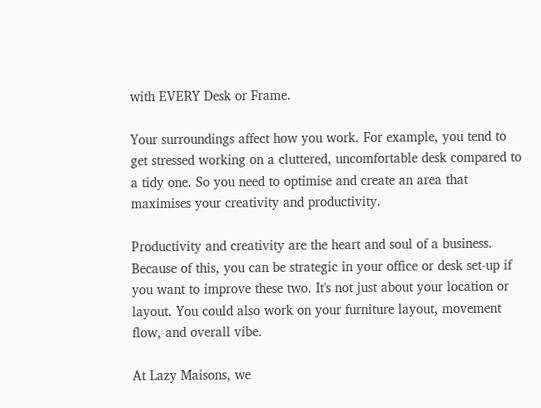with EVERY Desk or Frame.

Your surroundings affect how you work. For example, you tend to get stressed working on a cluttered, uncomfortable desk compared to a tidy one. So you need to optimise and create an area that maximises your creativity and productivity.

Productivity and creativity are the heart and soul of a business. Because of this, you can be strategic in your office or desk set-up if you want to improve these two. It's not just about your location or layout. You could also work on your furniture layout, movement flow, and overall vibe.

At Lazy Maisons, we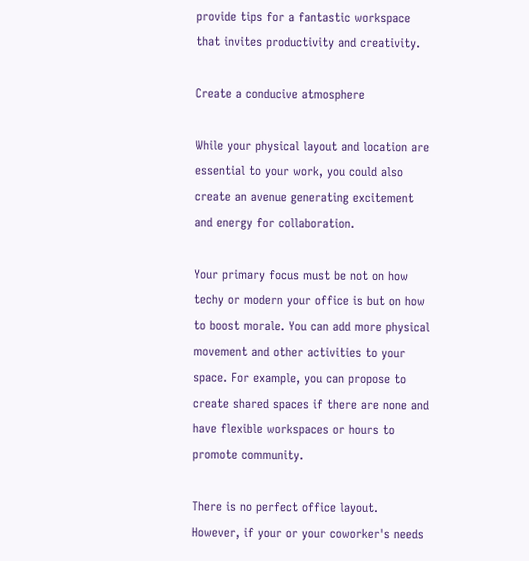provide tips for a fantastic workspace that invites productivity and creativity.

Create a conducive atmosphere

While your physical layout and location are essential to your work, you could also create an avenue generating excitement and energy for collaboration.

Your primary focus must be not on how techy or modern your office is but on how to boost morale. You can add more physical movement and other activities to your space. For example, you can propose to create shared spaces if there are none and have flexible workspaces or hours to promote community.

There is no perfect office layout. However, if your or your coworker's needs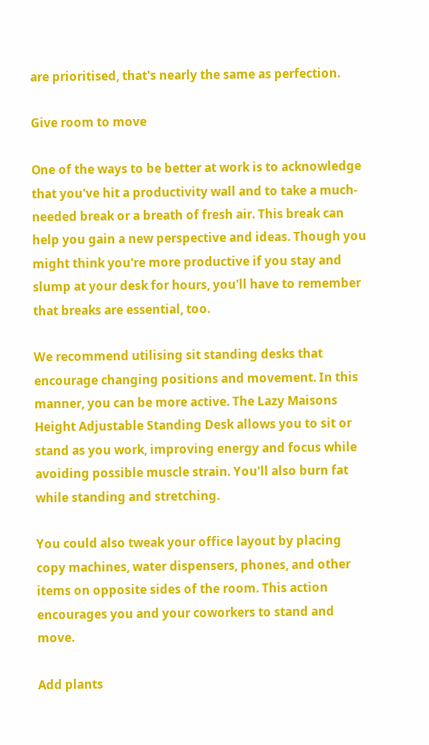are prioritised, that's nearly the same as perfection.

Give room to move

One of the ways to be better at work is to acknowledge that you've hit a productivity wall and to take a much-needed break or a breath of fresh air. This break can help you gain a new perspective and ideas. Though you might think you're more productive if you stay and slump at your desk for hours, you'll have to remember that breaks are essential, too.

We recommend utilising sit standing desks that encourage changing positions and movement. In this manner, you can be more active. The Lazy Maisons Height Adjustable Standing Desk allows you to sit or stand as you work, improving energy and focus while avoiding possible muscle strain. You'll also burn fat while standing and stretching.

You could also tweak your office layout by placing copy machines, water dispensers, phones, and other items on opposite sides of the room. This action encourages you and your coworkers to stand and move.

Add plants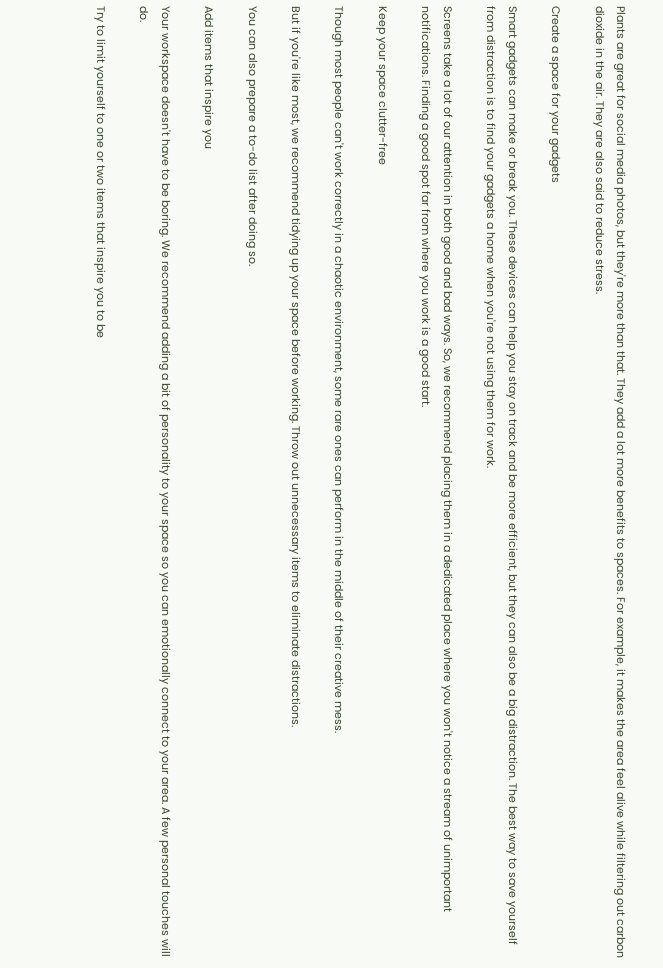Plants are great for social media photos, but they're more than that. They add a lot more benefits to spaces. For example, it makes the area feel alive while filtering out carbon dioxide in the air. They are also said to reduce stress.

Create a space for your gadgets

Smart gadgets can make or break you. These devices can help you stay on track and be more efficient, but they can also be a big distraction. The best way to save yourself from distraction is to find your gadgets a home when you're not using them for work.

Screens take a lot of our attention in both good and bad ways. So, we recommend placing them in a dedicated place where you won't notice a stream of unimportant notifications. Finding a good spot far from where you work is a good start.

Keep your space clutter-free

Though most people can't work correctly in a chaotic environment, some rare ones can perform in the middle of their creative mess.

But if you're like most, we recommend tidying up your space before working. Throw out unnecessary items to eliminate distractions.

You can also prepare a to-do list after doing so.

Add items that inspire you

Your workspace doesn't have to be boring. We recommend adding a bit of personality to your space so you can emotionally connect to your area. A few personal touches will do.

Try to limit yourself to one or two items that inspire you to be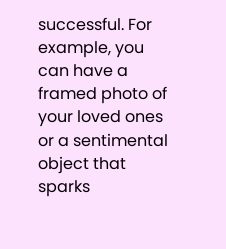successful. For example, you can have a framed photo of your loved ones or a sentimental object that sparks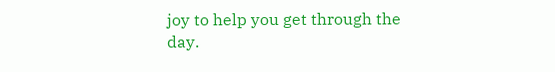joy to help you get through the day.